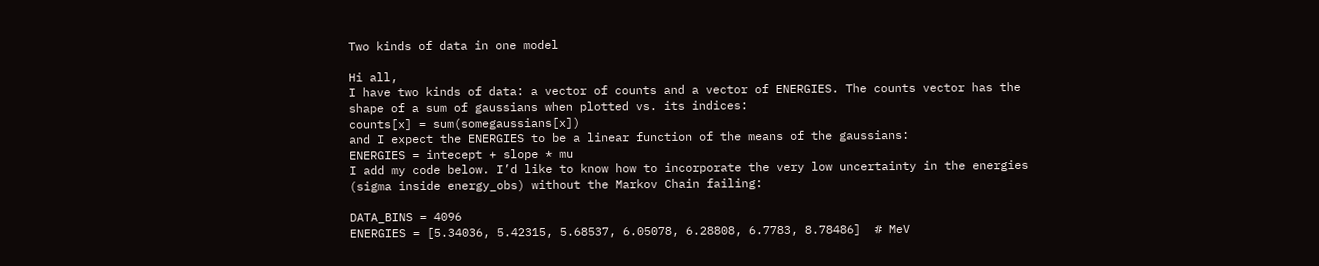Two kinds of data in one model

Hi all,
I have two kinds of data: a vector of counts and a vector of ENERGIES. The counts vector has the shape of a sum of gaussians when plotted vs. its indices:
counts[x] = sum(somegaussians[x])
and I expect the ENERGIES to be a linear function of the means of the gaussians:
ENERGIES = intecept + slope * mu
I add my code below. I’d like to know how to incorporate the very low uncertainty in the energies (sigma inside energy_obs) without the Markov Chain failing:

DATA_BINS = 4096
ENERGIES = [5.34036, 5.42315, 5.68537, 6.05078, 6.28808, 6.7783, 8.78486]  # MeV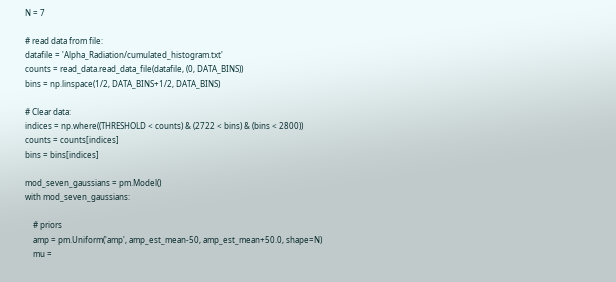N = 7

# read data from file:
datafile = 'Alpha_Radiation/cumulated_histogram.txt'
counts = read_data.read_data_file(datafile, (0, DATA_BINS))
bins = np.linspace(1/2, DATA_BINS+1/2, DATA_BINS)

# Clear data:
indices = np.where((THRESHOLD < counts) & (2722 < bins) & (bins < 2800))
counts = counts[indices]
bins = bins[indices]

mod_seven_gaussians = pm.Model()
with mod_seven_gaussians:

    # priors
    amp = pm.Uniform('amp', amp_est_mean-50, amp_est_mean+50.0, shape=N)
    mu =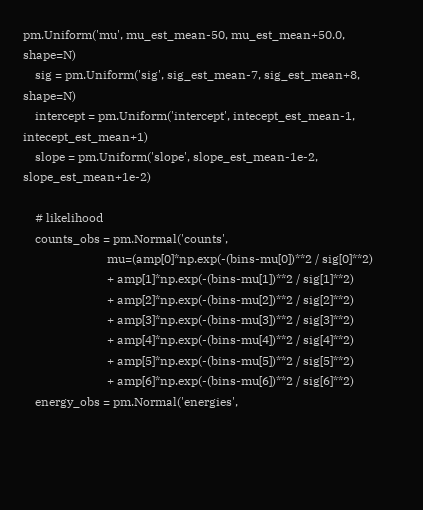pm.Uniform('mu', mu_est_mean-50, mu_est_mean+50.0, shape=N)
    sig = pm.Uniform('sig', sig_est_mean-7, sig_est_mean+8, shape=N)
    intercept = pm.Uniform('intercept', intecept_est_mean-1, intecept_est_mean+1)
    slope = pm.Uniform('slope', slope_est_mean-1e-2, slope_est_mean+1e-2)

    # likelihood
    counts_obs = pm.Normal('counts',
                            mu=(amp[0]*np.exp(-(bins-mu[0])**2 / sig[0]**2)
                            + amp[1]*np.exp(-(bins-mu[1])**2 / sig[1]**2)
                            + amp[2]*np.exp(-(bins-mu[2])**2 / sig[2]**2)
                            + amp[3]*np.exp(-(bins-mu[3])**2 / sig[3]**2)
                            + amp[4]*np.exp(-(bins-mu[4])**2 / sig[4]**2)
                            + amp[5]*np.exp(-(bins-mu[5])**2 / sig[5]**2)
                            + amp[6]*np.exp(-(bins-mu[6])**2 / sig[6]**2)
    energy_obs = pm.Normal('energies',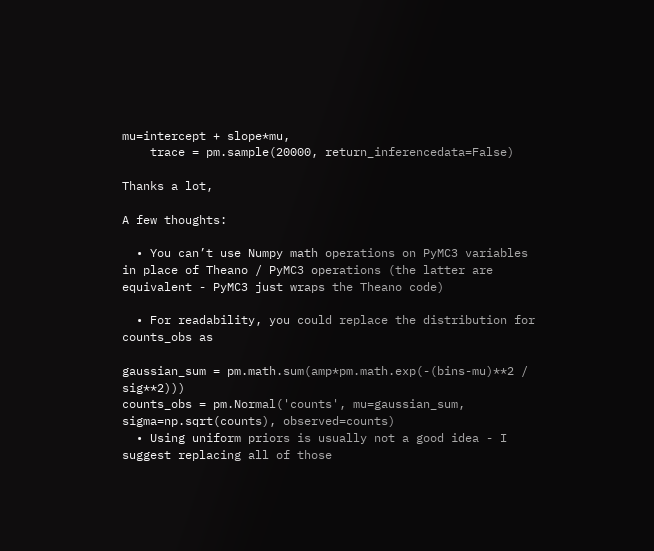mu=intercept + slope*mu,
    trace = pm.sample(20000, return_inferencedata=False)

Thanks a lot,

A few thoughts:

  • You can’t use Numpy math operations on PyMC3 variables in place of Theano / PyMC3 operations (the latter are equivalent - PyMC3 just wraps the Theano code)

  • For readability, you could replace the distribution for counts_obs as

gaussian_sum = pm.math.sum(amp*pm.math.exp(-(bins-mu)**2 / sig**2)))
counts_obs = pm.Normal('counts', mu=gaussian_sum, sigma=np.sqrt(counts), observed=counts)
  • Using uniform priors is usually not a good idea - I suggest replacing all of those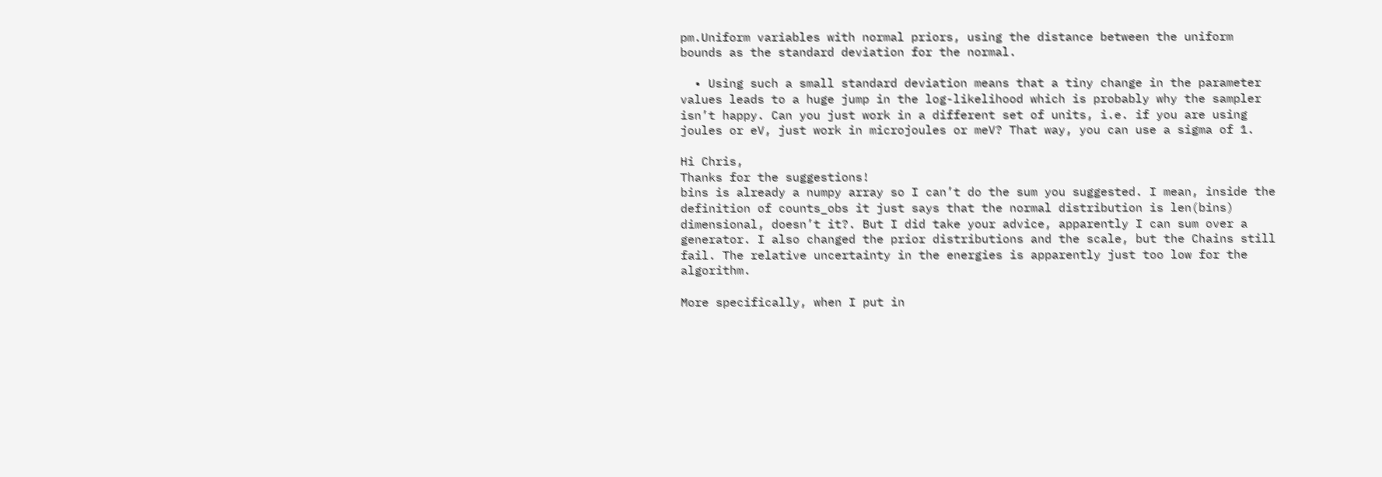pm.Uniform variables with normal priors, using the distance between the uniform bounds as the standard deviation for the normal.

  • Using such a small standard deviation means that a tiny change in the parameter values leads to a huge jump in the log-likelihood which is probably why the sampler isn’t happy. Can you just work in a different set of units, i.e. if you are using joules or eV, just work in microjoules or meV? That way, you can use a sigma of 1.

Hi Chris,
Thanks for the suggestions!
bins is already a numpy array so I can’t do the sum you suggested. I mean, inside the definition of counts_obs it just says that the normal distribution is len(bins) dimensional, doesn’t it?. But I did take your advice, apparently I can sum over a generator. I also changed the prior distributions and the scale, but the Chains still fail. The relative uncertainty in the energies is apparently just too low for the algorithm.

More specifically, when I put in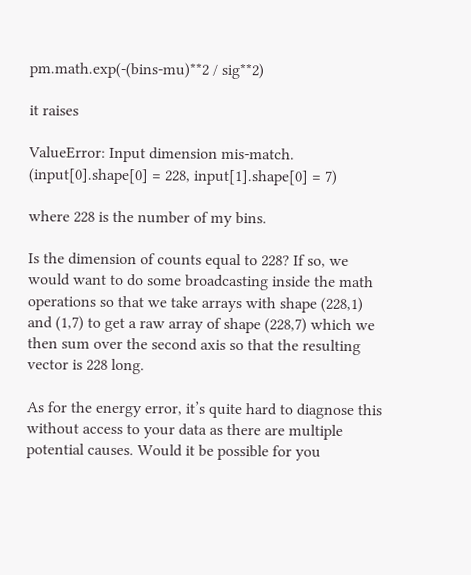pm.math.exp(-(bins-mu)**2 / sig**2)

it raises

ValueError: Input dimension mis-match. (input[0].shape[0] = 228, input[1].shape[0] = 7)

where 228 is the number of my bins.

Is the dimension of counts equal to 228? If so, we would want to do some broadcasting inside the math operations so that we take arrays with shape (228,1) and (1,7) to get a raw array of shape (228,7) which we then sum over the second axis so that the resulting vector is 228 long.

As for the energy error, it’s quite hard to diagnose this without access to your data as there are multiple potential causes. Would it be possible for you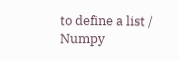to define a list / Numpy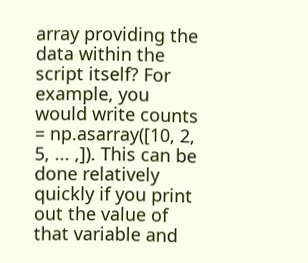array providing the data within the script itself? For example, you would write counts = np.asarray([10, 2, 5, ... ,]). This can be done relatively quickly if you print out the value of that variable and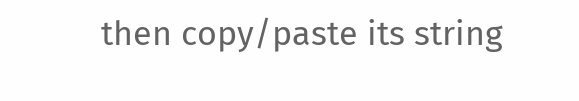then copy/paste its string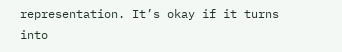representation. It’s okay if it turns into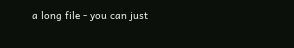a long file - you can just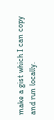make a gist which I can copy and run locally.